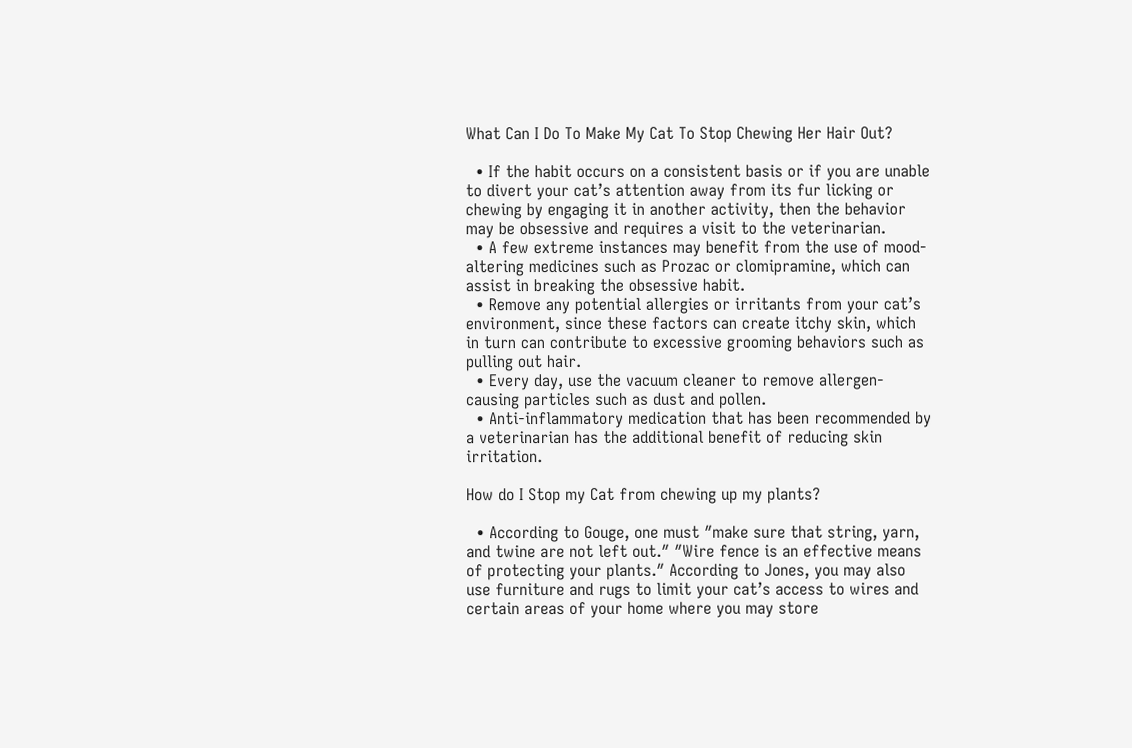What Can I Do To Make My Cat To Stop Chewing Her Hair Out?

  • If the habit occurs on a consistent basis or if you are unable to divert your cat’s attention away from its fur licking or chewing by engaging it in another activity, then the behavior may be obsessive and requires a visit to the veterinarian.
  • A few extreme instances may benefit from the use of mood-altering medicines such as Prozac or clomipramine, which can assist in breaking the obsessive habit.
  • Remove any potential allergies or irritants from your cat’s environment, since these factors can create itchy skin, which in turn can contribute to excessive grooming behaviors such as pulling out hair.
  • Every day, use the vacuum cleaner to remove allergen-causing particles such as dust and pollen.
  • Anti-inflammatory medication that has been recommended by a veterinarian has the additional benefit of reducing skin irritation.

How do I Stop my Cat from chewing up my plants?

  • According to Gouge, one must ″make sure that string, yarn, and twine are not left out.″ ″Wire fence is an effective means of protecting your plants.″ According to Jones, you may also use furniture and rugs to limit your cat’s access to wires and certain areas of your home where you may store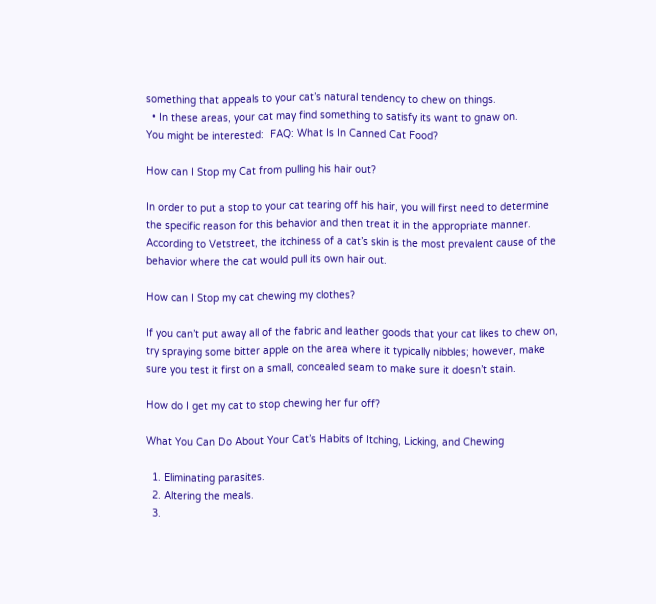something that appeals to your cat’s natural tendency to chew on things.
  • In these areas, your cat may find something to satisfy its want to gnaw on.
You might be interested:  FAQ: What Is In Canned Cat Food?

How can I Stop my Cat from pulling his hair out?

In order to put a stop to your cat tearing off his hair, you will first need to determine the specific reason for this behavior and then treat it in the appropriate manner. According to Vetstreet, the itchiness of a cat’s skin is the most prevalent cause of the behavior where the cat would pull its own hair out.

How can I Stop my cat chewing my clothes?

If you can’t put away all of the fabric and leather goods that your cat likes to chew on, try spraying some bitter apple on the area where it typically nibbles; however, make sure you test it first on a small, concealed seam to make sure it doesn’t stain.

How do I get my cat to stop chewing her fur off?

What You Can Do About Your Cat’s Habits of Itching, Licking, and Chewing

  1. Eliminating parasites.
  2. Altering the meals.
  3.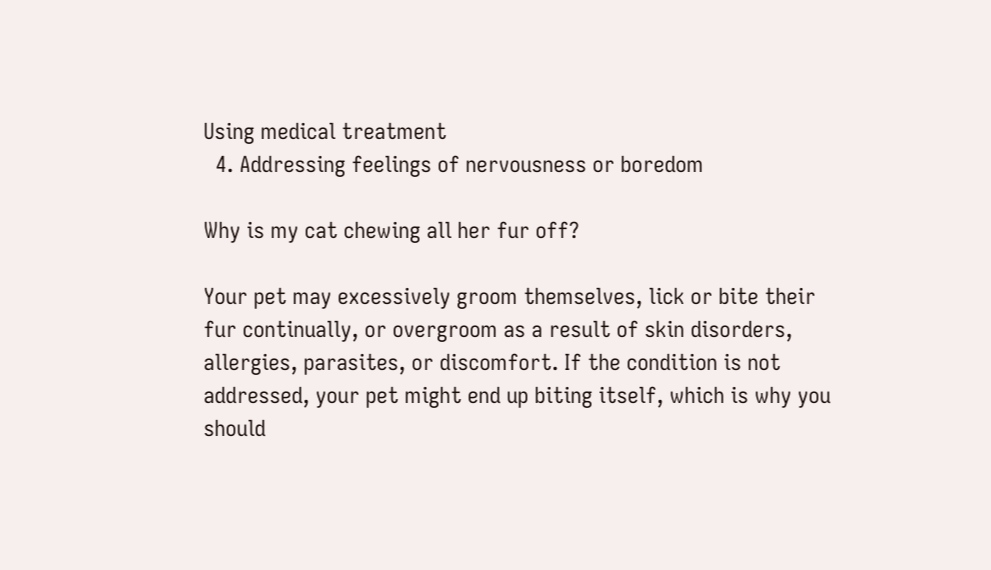Using medical treatment
  4. Addressing feelings of nervousness or boredom

Why is my cat chewing all her fur off?

Your pet may excessively groom themselves, lick or bite their fur continually, or overgroom as a result of skin disorders, allergies, parasites, or discomfort. If the condition is not addressed, your pet might end up biting itself, which is why you should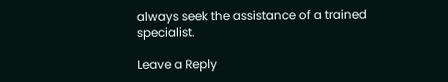always seek the assistance of a trained specialist.

Leave a Reply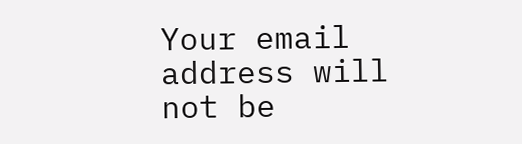Your email address will not be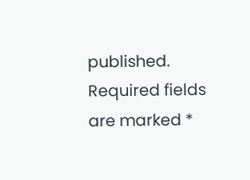published. Required fields are marked *